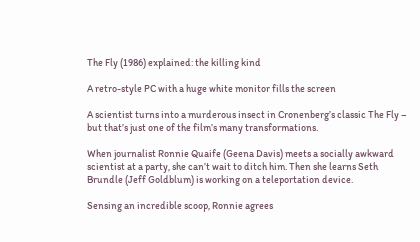The Fly (1986) explained: the killing kind

A retro-style PC with a huge white monitor fills the screen

A scientist turns into a murderous insect in Cronenberg’s classic The Fly – but that’s just one of the film’s many transformations.

When journalist Ronnie Quaife (Geena Davis) meets a socially awkward scientist at a party, she can’t wait to ditch him. Then she learns Seth Brundle (Jeff Goldblum) is working on a teleportation device.

Sensing an incredible scoop, Ronnie agrees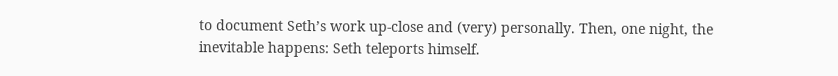to document Seth’s work up-close and (very) personally. Then, one night, the inevitable happens: Seth teleports himself.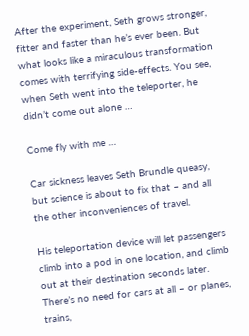After the experiment, Seth grows stronger, fitter and faster than he’s ever been. But what looks like a miraculous transformation comes with terrifying side-effects. You see, when Seth went into the teleporter, he didn’t come out alone …

Come fly with me …

Car sickness leaves Seth Brundle queasy, but science is about to fix that – and all the other inconveniences of travel.

His teleportation device will let passengers climb into a pod in one location, and climb out at their destination seconds later. There’s no need for cars at all – or planes, trains,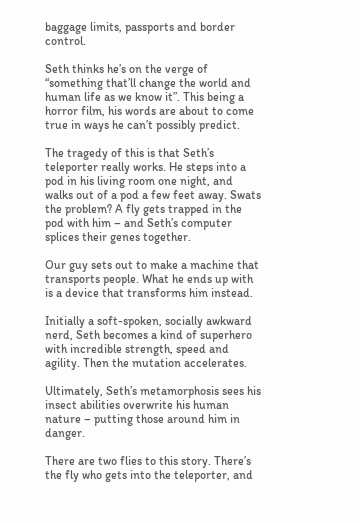baggage limits, passports and border control.

Seth thinks he’s on the verge of “something that’ll change the world and human life as we know it”. This being a horror film, his words are about to come true in ways he can’t possibly predict.

The tragedy of this is that Seth’s teleporter really works. He steps into a pod in his living room one night, and walks out of a pod a few feet away. Swats the problem? A fly gets trapped in the pod with him – and Seth’s computer splices their genes together.

Our guy sets out to make a machine that transports people. What he ends up with is a device that transforms him instead.

Initially a soft-spoken, socially awkward nerd, Seth becomes a kind of superhero with incredible strength, speed and agility. Then the mutation accelerates.

Ultimately, Seth’s metamorphosis sees his insect abilities overwrite his human nature – putting those around him in danger.

There are two flies to this story. There’s the fly who gets into the teleporter, and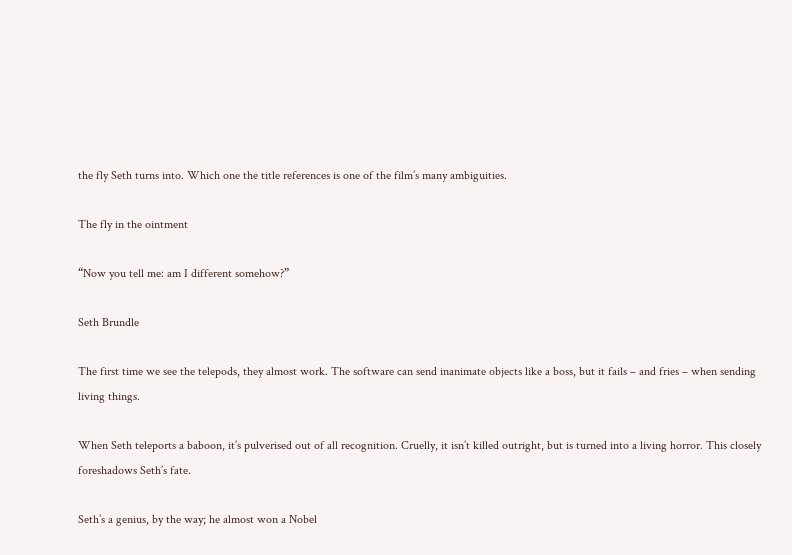the fly Seth turns into. Which one the title references is one of the film’s many ambiguities.

The fly in the ointment

“Now you tell me: am I different somehow?”

Seth Brundle

The first time we see the telepods, they almost work. The software can send inanimate objects like a boss, but it fails – and fries – when sending living things.

When Seth teleports a baboon, it’s pulverised out of all recognition. Cruelly, it isn’t killed outright, but is turned into a living horror. This closely foreshadows Seth’s fate.

Seth’s a genius, by the way; he almost won a Nobel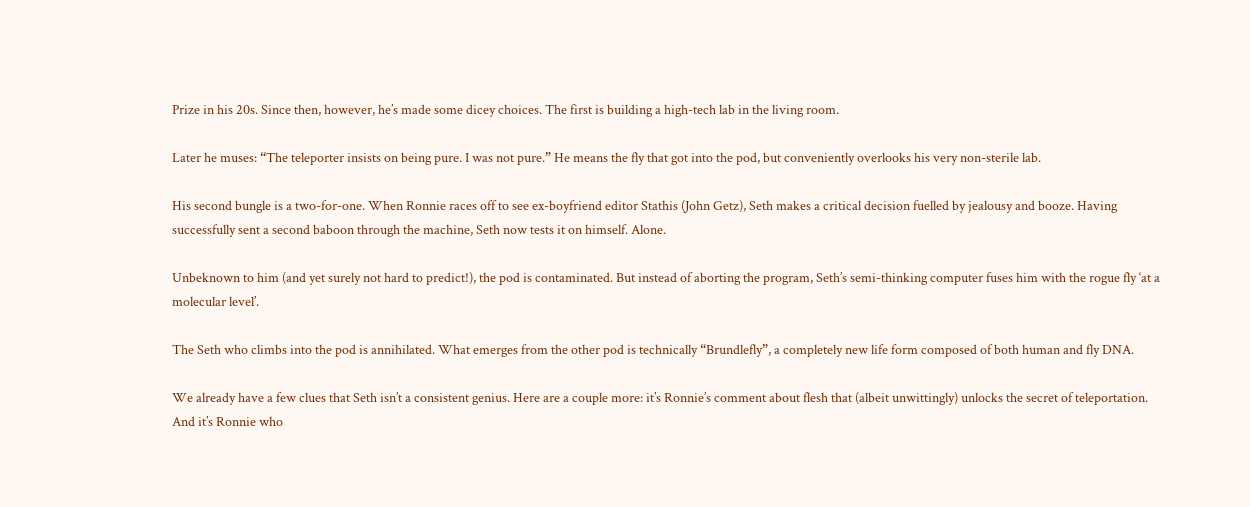Prize in his 20s. Since then, however, he’s made some dicey choices. The first is building a high-tech lab in the living room.

Later he muses: “The teleporter insists on being pure. I was not pure.” He means the fly that got into the pod, but conveniently overlooks his very non-sterile lab.

His second bungle is a two-for-one. When Ronnie races off to see ex-boyfriend editor Stathis (John Getz), Seth makes a critical decision fuelled by jealousy and booze. Having successfully sent a second baboon through the machine, Seth now tests it on himself. Alone.

Unbeknown to him (and yet surely not hard to predict!), the pod is contaminated. But instead of aborting the program, Seth’s semi-thinking computer fuses him with the rogue fly ‘at a molecular level’.

The Seth who climbs into the pod is annihilated. What emerges from the other pod is technically “Brundlefly”, a completely new life form composed of both human and fly DNA.

We already have a few clues that Seth isn’t a consistent genius. Here are a couple more: it’s Ronnie’s comment about flesh that (albeit unwittingly) unlocks the secret of teleportation. And it’s Ronnie who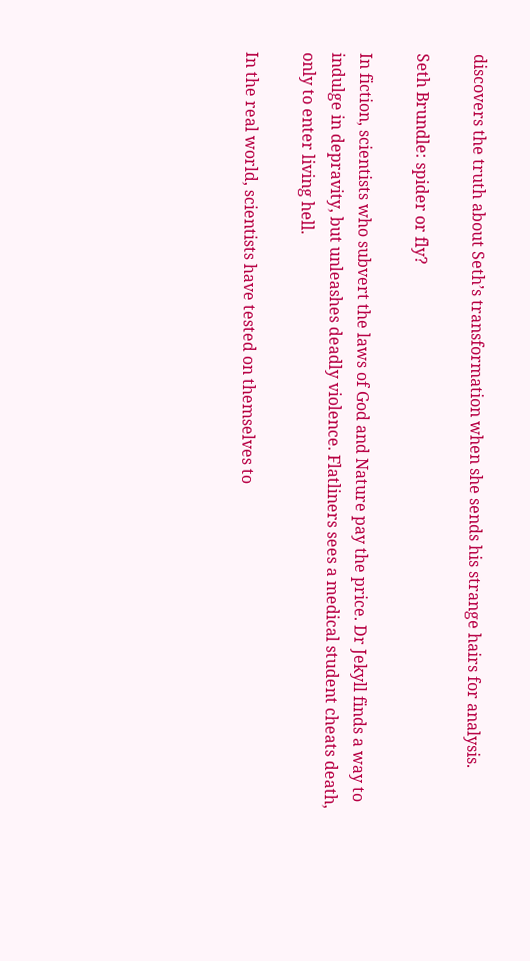discovers the truth about Seth’s transformation when she sends his strange hairs for analysis.

Seth Brundle: spider or fly?

In fiction, scientists who subvert the laws of God and Nature pay the price. Dr Jekyll finds a way to indulge in depravity, but unleashes deadly violence. Flatliners sees a medical student cheats death, only to enter living hell.

In the real world, scientists have tested on themselves to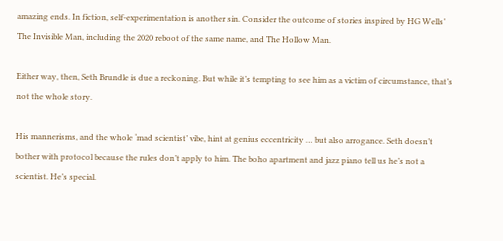amazing ends. In fiction, self-experimentation is another sin. Consider the outcome of stories inspired by HG Wells’ The Invisible Man, including the 2020 reboot of the same name, and The Hollow Man.

Either way, then, Seth Brundle is due a reckoning. But while it’s tempting to see him as a victim of circumstance, that’s not the whole story.

His mannerisms, and the whole ‘mad scientist’ vibe, hint at genius eccentricity … but also arrogance. Seth doesn’t bother with protocol because the rules don’t apply to him. The boho apartment and jazz piano tell us he’s not a scientist. He’s special.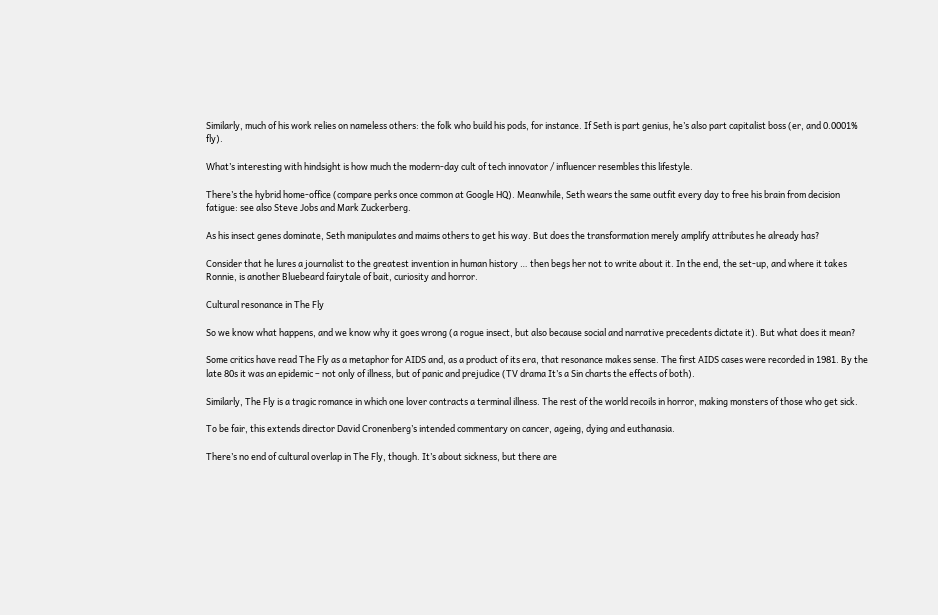Similarly, much of his work relies on nameless others: the folk who build his pods, for instance. If Seth is part genius, he’s also part capitalist boss (er, and 0.0001% fly).

What’s interesting with hindsight is how much the modern-day cult of tech innovator / influencer resembles this lifestyle.

There’s the hybrid home-office (compare perks once common at Google HQ). Meanwhile, Seth wears the same outfit every day to free his brain from decision fatigue: see also Steve Jobs and Mark Zuckerberg.

As his insect genes dominate, Seth manipulates and maims others to get his way. But does the transformation merely amplify attributes he already has?

Consider that he lures a journalist to the greatest invention in human history … then begs her not to write about it. In the end, the set-up, and where it takes Ronnie, is another Bluebeard fairytale of bait, curiosity and horror.

Cultural resonance in The Fly

So we know what happens, and we know why it goes wrong (a rogue insect, but also because social and narrative precedents dictate it). But what does it mean?

Some critics have read The Fly as a metaphor for AIDS and, as a product of its era, that resonance makes sense. The first AIDS cases were recorded in 1981. By the late 80s it was an epidemic – not only of illness, but of panic and prejudice (TV drama It’s a Sin charts the effects of both).

Similarly, The Fly is a tragic romance in which one lover contracts a terminal illness. The rest of the world recoils in horror, making monsters of those who get sick.

To be fair, this extends director David Cronenberg’s intended commentary on cancer, ageing, dying and euthanasia.

There’s no end of cultural overlap in The Fly, though. It’s about sickness, but there are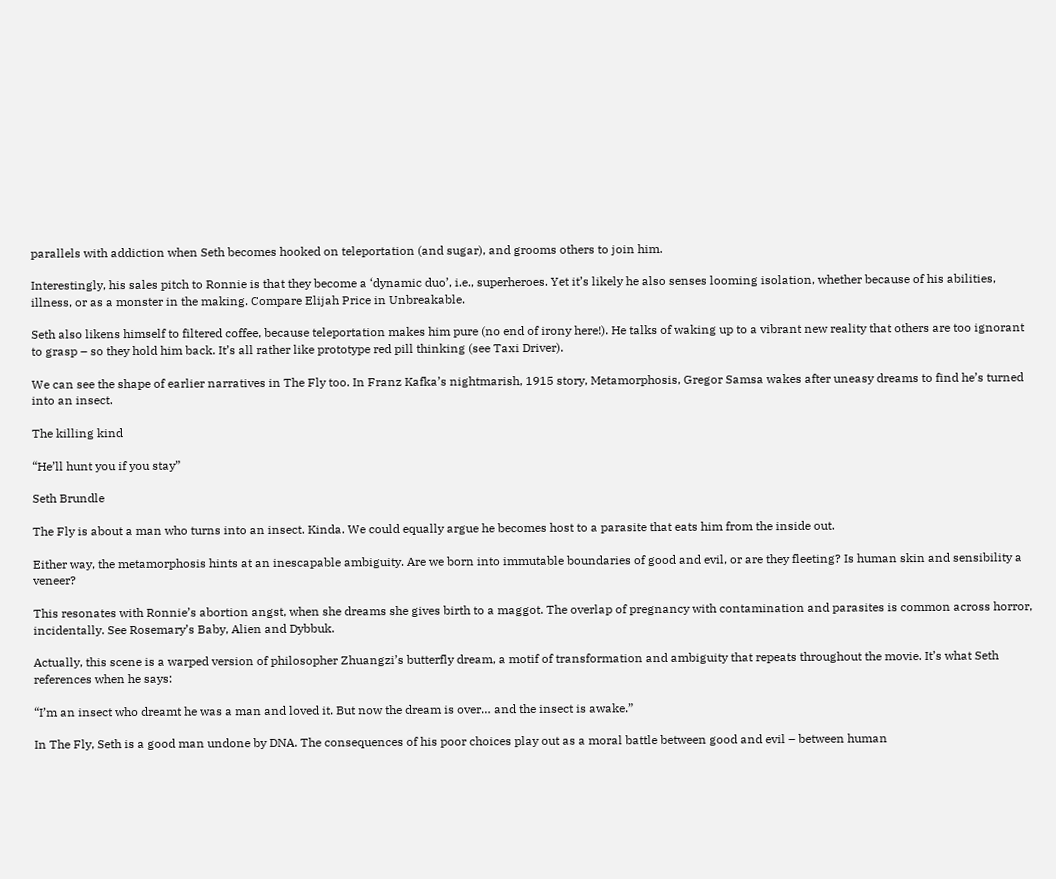parallels with addiction when Seth becomes hooked on teleportation (and sugar), and grooms others to join him.

Interestingly, his sales pitch to Ronnie is that they become a ‘dynamic duo’, i.e., superheroes. Yet it’s likely he also senses looming isolation, whether because of his abilities, illness, or as a monster in the making. Compare Elijah Price in Unbreakable.

Seth also likens himself to filtered coffee, because teleportation makes him pure (no end of irony here!). He talks of waking up to a vibrant new reality that others are too ignorant to grasp – so they hold him back. It’s all rather like prototype red pill thinking (see Taxi Driver).

We can see the shape of earlier narratives in The Fly too. In Franz Kafka’s nightmarish, 1915 story, Metamorphosis, Gregor Samsa wakes after uneasy dreams to find he’s turned into an insect.

The killing kind

“He’ll hunt you if you stay”

Seth Brundle

The Fly is about a man who turns into an insect. Kinda. We could equally argue he becomes host to a parasite that eats him from the inside out.

Either way, the metamorphosis hints at an inescapable ambiguity. Are we born into immutable boundaries of good and evil, or are they fleeting? Is human skin and sensibility a veneer?

This resonates with Ronnie’s abortion angst, when she dreams she gives birth to a maggot. The overlap of pregnancy with contamination and parasites is common across horror, incidentally. See Rosemary’s Baby, Alien and Dybbuk.

Actually, this scene is a warped version of philosopher Zhuangzi’s butterfly dream, a motif of transformation and ambiguity that repeats throughout the movie. It’s what Seth references when he says:

“I’m an insect who dreamt he was a man and loved it. But now the dream is over… and the insect is awake.”

In The Fly, Seth is a good man undone by DNA. The consequences of his poor choices play out as a moral battle between good and evil – between human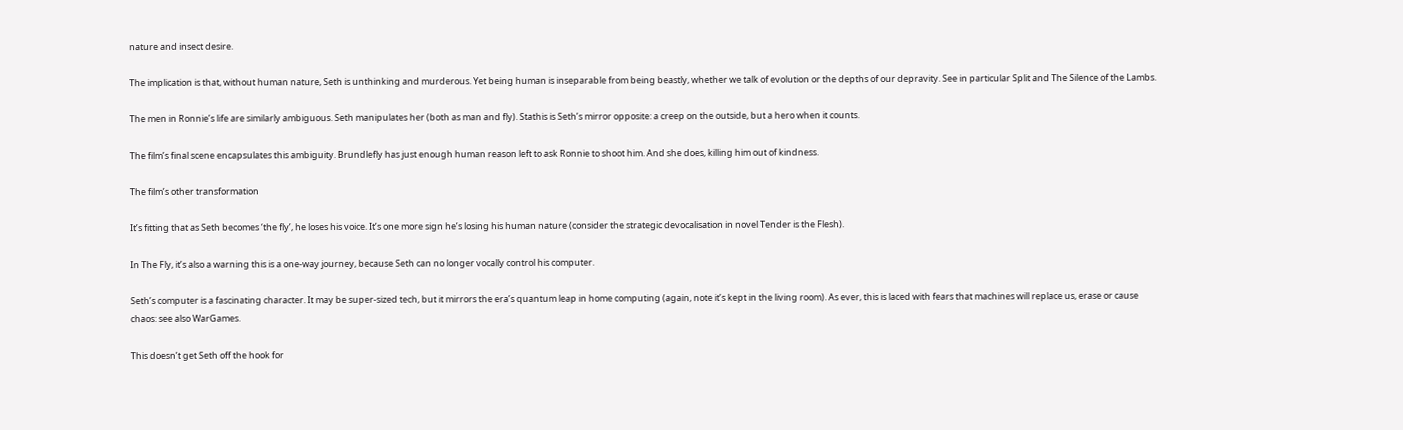nature and insect desire.

The implication is that, without human nature, Seth is unthinking and murderous. Yet being human is inseparable from being beastly, whether we talk of evolution or the depths of our depravity. See in particular Split and The Silence of the Lambs.

The men in Ronnie’s life are similarly ambiguous. Seth manipulates her (both as man and fly). Stathis is Seth’s mirror opposite: a creep on the outside, but a hero when it counts.

The film’s final scene encapsulates this ambiguity. Brundlefly has just enough human reason left to ask Ronnie to shoot him. And she does, killing him out of kindness.

The film’s other transformation

It’s fitting that as Seth becomes ‘the fly’, he loses his voice. It’s one more sign he’s losing his human nature (consider the strategic devocalisation in novel Tender is the Flesh).

In The Fly, it’s also a warning this is a one-way journey, because Seth can no longer vocally control his computer.

Seth’s computer is a fascinating character. It may be super-sized tech, but it mirrors the era’s quantum leap in home computing (again, note it’s kept in the living room). As ever, this is laced with fears that machines will replace us, erase or cause chaos: see also WarGames.

This doesn’t get Seth off the hook for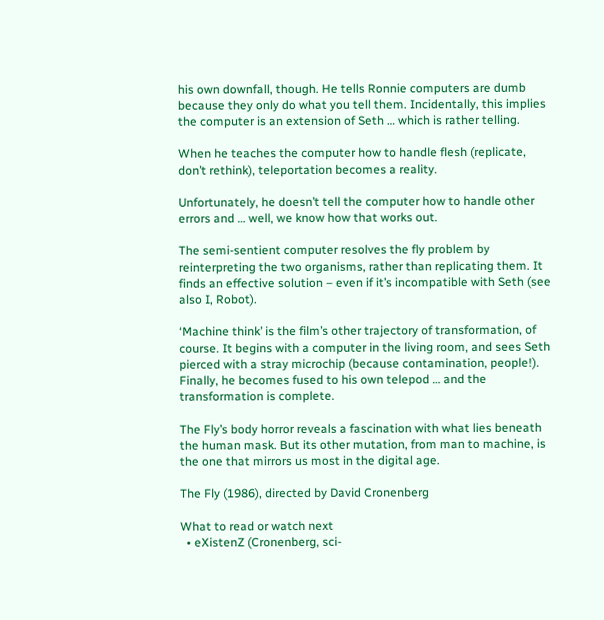his own downfall, though. He tells Ronnie computers are dumb because they only do what you tell them. Incidentally, this implies the computer is an extension of Seth … which is rather telling.

When he teaches the computer how to handle flesh (replicate, don’t rethink), teleportation becomes a reality.

Unfortunately, he doesn’t tell the computer how to handle other errors and … well, we know how that works out.

The semi-sentient computer resolves the fly problem by reinterpreting the two organisms, rather than replicating them. It finds an effective solution – even if it’s incompatible with Seth (see also I, Robot).

‘Machine think’ is the film’s other trajectory of transformation, of course. It begins with a computer in the living room, and sees Seth pierced with a stray microchip (because contamination, people!). Finally, he becomes fused to his own telepod … and the transformation is complete.

The Fly’s body horror reveals a fascination with what lies beneath the human mask. But its other mutation, from man to machine, is the one that mirrors us most in the digital age.

The Fly (1986), directed by David Cronenberg

What to read or watch next
  • eXistenZ (Cronenberg, sci-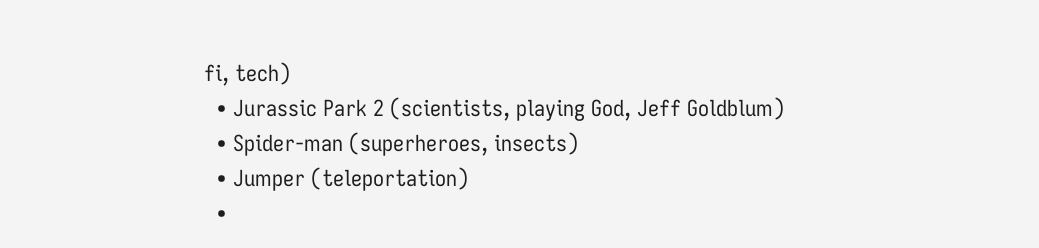fi, tech)
  • Jurassic Park 2 (scientists, playing God, Jeff Goldblum)
  • Spider-man (superheroes, insects)
  • Jumper (teleportation)
  •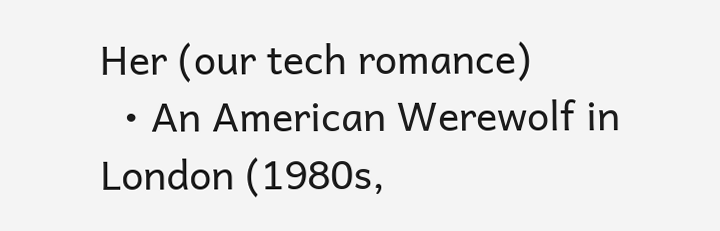Her (our tech romance)
  • An American Werewolf in London (1980s,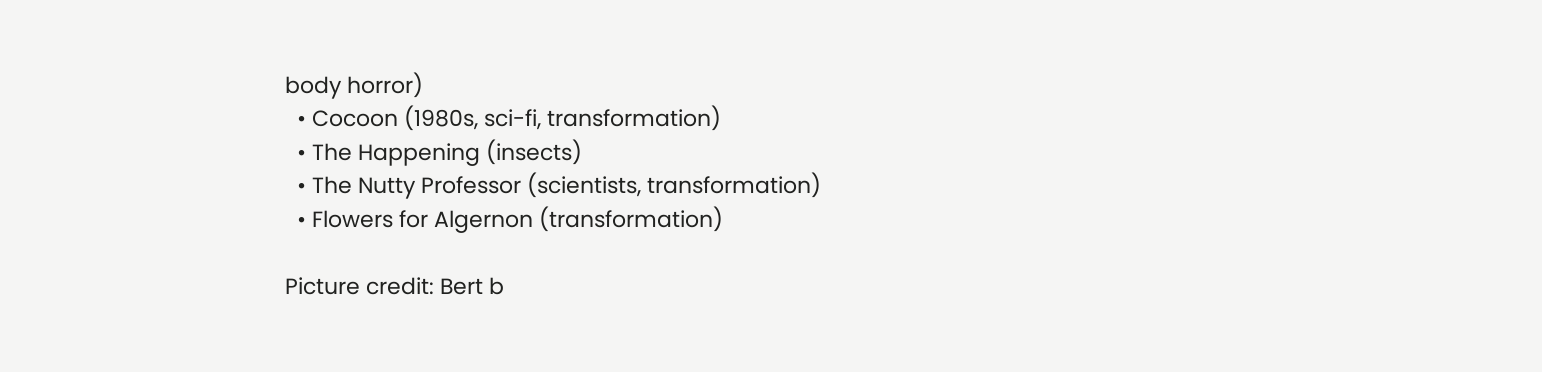body horror)
  • Cocoon (1980s, sci-fi, transformation)
  • The Happening (insects)
  • The Nutty Professor (scientists, transformation)
  • Flowers for Algernon (transformation)

Picture credit: Bert b